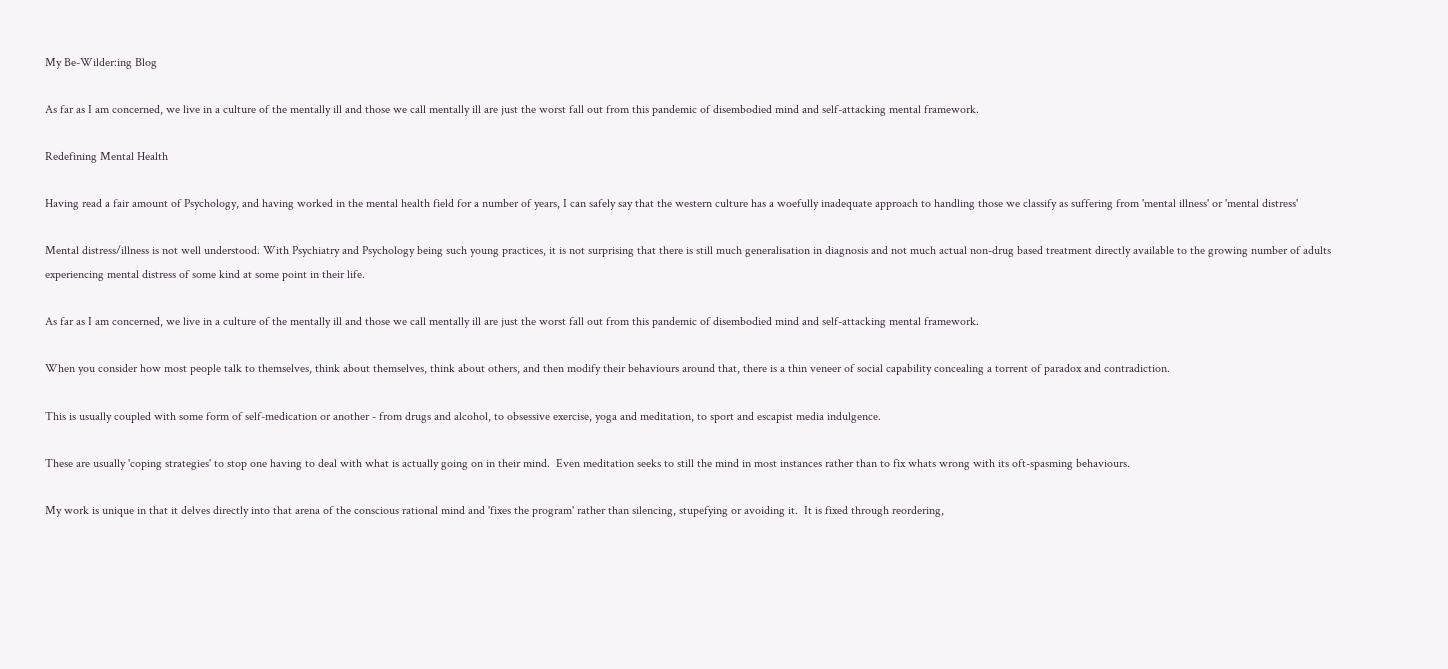My Be-Wilder:ing Blog

As far as I am concerned, we live in a culture of the mentally ill and those we call mentally ill are just the worst fall out from this pandemic of disembodied mind and self-attacking mental framework.

Redefining Mental Health

Having read a fair amount of Psychology, and having worked in the mental health field for a number of years, I can safely say that the western culture has a woefully inadequate approach to handling those we classify as suffering from 'mental illness' or 'mental distress'

Mental distress/illness is not well understood. With Psychiatry and Psychology being such young practices, it is not surprising that there is still much generalisation in diagnosis and not much actual non-drug based treatment directly available to the growing number of adults experiencing mental distress of some kind at some point in their life.

As far as I am concerned, we live in a culture of the mentally ill and those we call mentally ill are just the worst fall out from this pandemic of disembodied mind and self-attacking mental framework.

When you consider how most people talk to themselves, think about themselves, think about others, and then modify their behaviours around that, there is a thin veneer of social capability concealing a torrent of paradox and contradiction.

This is usually coupled with some form of self-medication or another - from drugs and alcohol, to obsessive exercise, yoga and meditation, to sport and escapist media indulgence.

These are usually 'coping strategies' to stop one having to deal with what is actually going on in their mind.  Even meditation seeks to still the mind in most instances rather than to fix whats wrong with its oft-spasming behaviours.

My work is unique in that it delves directly into that arena of the conscious rational mind and 'fixes the program' rather than silencing, stupefying or avoiding it.  It is fixed through reordering,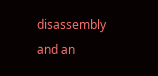disassembly and an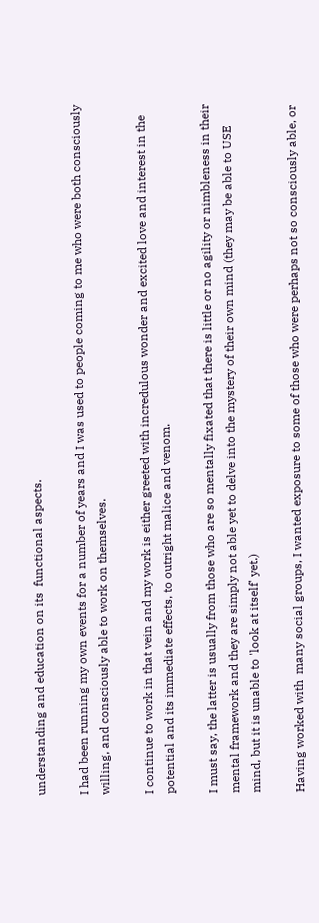understanding and education on its  functional aspects.

I had been running my own events for a number of years and I was used to people coming to me who were both consciously willing, and consciously able to work on themselves.

I continue to work in that vein and my work is either greeted with incredulous wonder and excited love and interest in the potential and its immediate effects, to outright malice and venom.

I must say, the latter is usually from those who are so mentally fixated that there is little or no agility or nimbleness in their mental framework and they are simply not able yet to delve into the mystery of their own mind (they may be able to USE mind, but it is unable to 'look at itself' yet.)

Having worked with  many social groups, I wanted exposure to some of those who were perhaps not so consciously able, or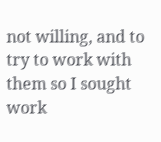not willing, and to try to work with them so I sought work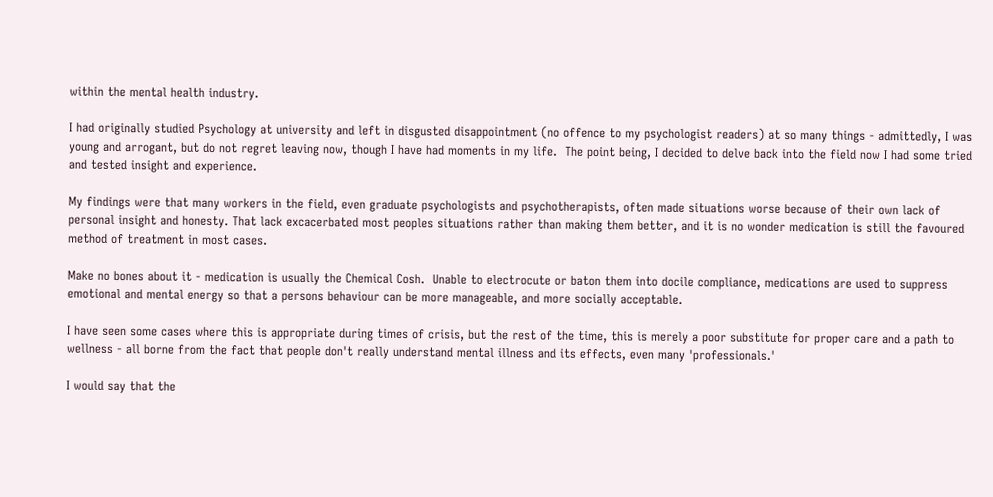within the mental health industry.

I had originally studied Psychology at university and left in disgusted disappointment (no offence to my psychologist readers) at so many things - admittedly, I was young and arrogant, but do not regret leaving now, though I have had moments in my life.  The point being, I decided to delve back into the field now I had some tried and tested insight and experience.

My findings were that many workers in the field, even graduate psychologists and psychotherapists, often made situations worse because of their own lack of personal insight and honesty. That lack excacerbated most peoples situations rather than making them better, and it is no wonder medication is still the favoured method of treatment in most cases.

Make no bones about it - medication is usually the Chemical Cosh.  Unable to electrocute or baton them into docile compliance, medications are used to suppress emotional and mental energy so that a persons behaviour can be more manageable, and more socially acceptable.

I have seen some cases where this is appropriate during times of crisis, but the rest of the time, this is merely a poor substitute for proper care and a path to wellness - all borne from the fact that people don't really understand mental illness and its effects, even many 'professionals.'

I would say that the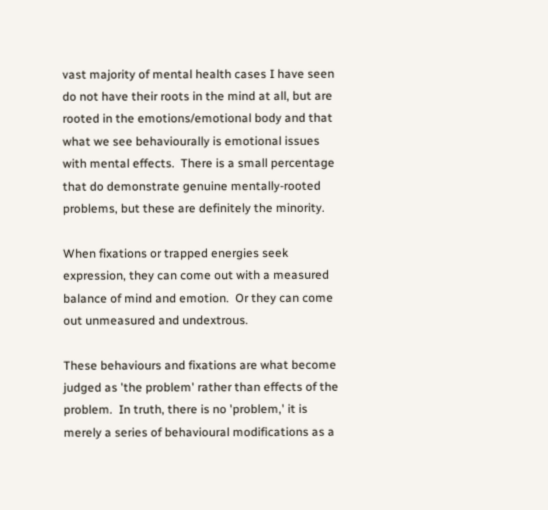vast majority of mental health cases I have seen do not have their roots in the mind at all, but are rooted in the emotions/emotional body and that what we see behaviourally is emotional issues with mental effects.  There is a small percentage that do demonstrate genuine mentally-rooted problems, but these are definitely the minority.

When fixations or trapped energies seek expression, they can come out with a measured balance of mind and emotion.  Or they can come out unmeasured and undextrous.

These behaviours and fixations are what become judged as 'the problem' rather than effects of the problem.  In truth, there is no 'problem,' it is merely a series of behavioural modifications as a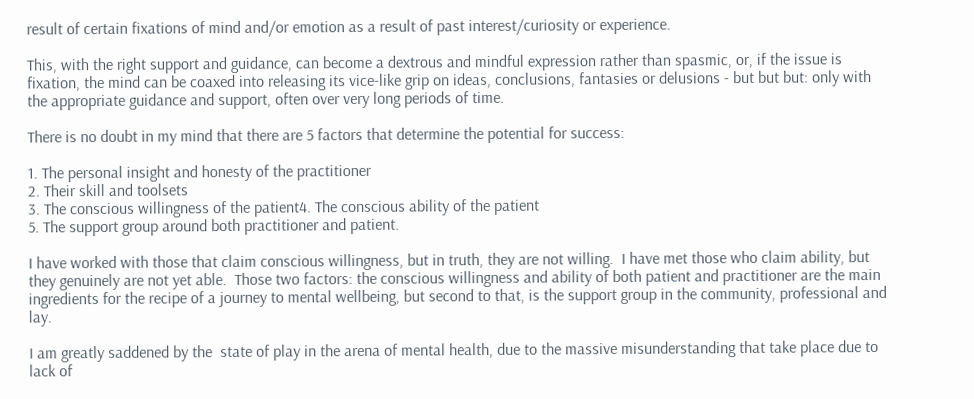result of certain fixations of mind and/or emotion as a result of past interest/curiosity or experience.

This, with the right support and guidance, can become a dextrous and mindful expression rather than spasmic, or, if the issue is fixation, the mind can be coaxed into releasing its vice-like grip on ideas, conclusions, fantasies or delusions - but but but: only with the appropriate guidance and support, often over very long periods of time.

There is no doubt in my mind that there are 5 factors that determine the potential for success:

1. The personal insight and honesty of the practitioner
2. Their skill and toolsets
3. The conscious willingness of the patient4. The conscious ability of the patient
5. The support group around both practitioner and patient.

I have worked with those that claim conscious willingness, but in truth, they are not willing.  I have met those who claim ability, but they genuinely are not yet able.  Those two factors: the conscious willingness and ability of both patient and practitioner are the main ingredients for the recipe of a journey to mental wellbeing, but second to that, is the support group in the community, professional and lay.

I am greatly saddened by the  state of play in the arena of mental health, due to the massive misunderstanding that take place due to lack of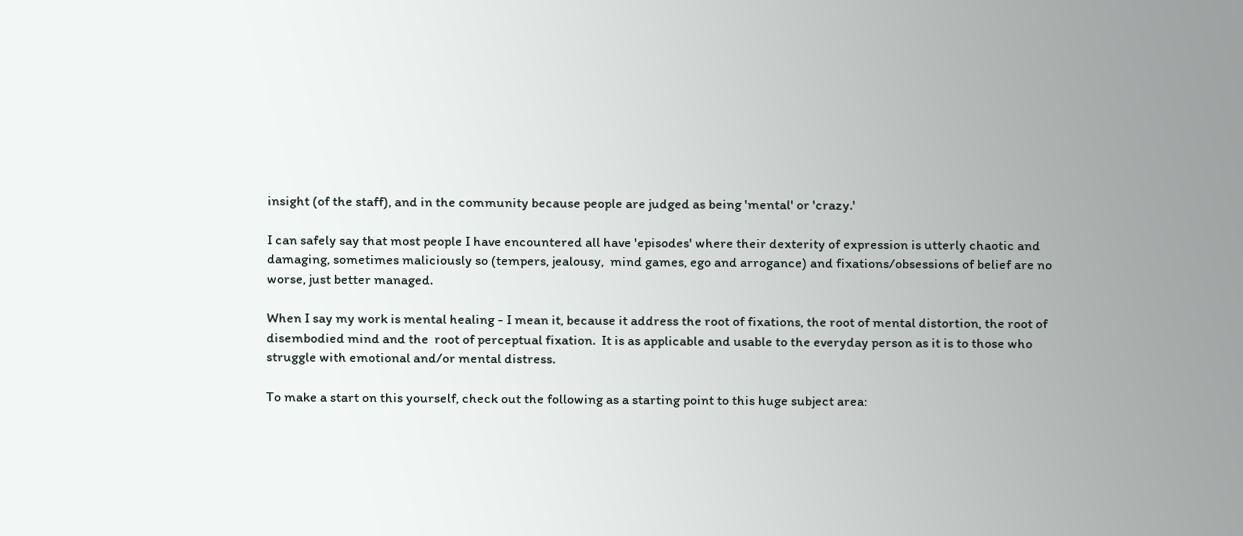insight (of the staff), and in the community because people are judged as being 'mental' or 'crazy.'

I can safely say that most people I have encountered all have 'episodes' where their dexterity of expression is utterly chaotic and damaging, sometimes maliciously so (tempers, jealousy,  mind games, ego and arrogance) and fixations/obsessions of belief are no worse, just better managed.

When I say my work is mental healing - I mean it, because it address the root of fixations, the root of mental distortion, the root of disembodied mind and the  root of perceptual fixation.  It is as applicable and usable to the everyday person as it is to those who struggle with emotional and/or mental distress.

To make a start on this yourself, check out the following as a starting point to this huge subject area: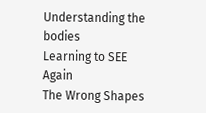Understanding the bodies
Learning to SEE Again
The Wrong Shapes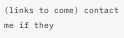(links to come) contact me if they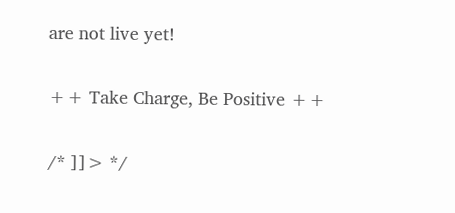are not live yet!

++ Take Charge, Be Positive ++

/* ]]> */